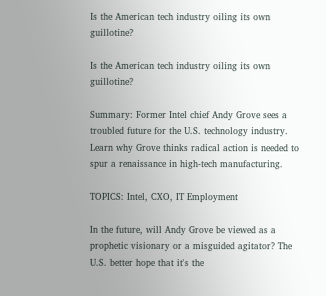Is the American tech industry oiling its own guillotine?

Is the American tech industry oiling its own guillotine?

Summary: Former Intel chief Andy Grove sees a troubled future for the U.S. technology industry. Learn why Grove thinks radical action is needed to spur a renaissance in high-tech manufacturing.

TOPICS: Intel, CXO, IT Employment

In the future, will Andy Grove be viewed as a prophetic visionary or a misguided agitator? The U.S. better hope that it's the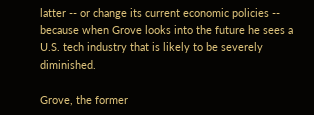latter -- or change its current economic policies -- because when Grove looks into the future he sees a U.S. tech industry that is likely to be severely diminished.

Grove, the former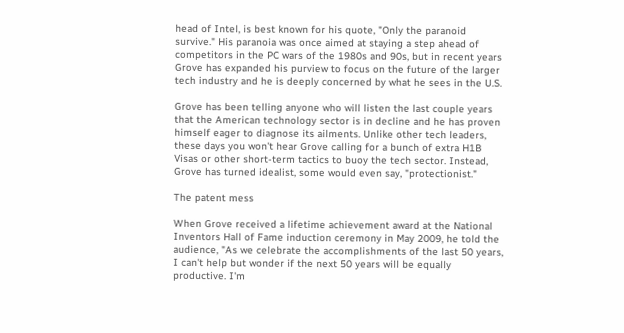head of Intel, is best known for his quote, "Only the paranoid survive." His paranoia was once aimed at staying a step ahead of competitors in the PC wars of the 1980s and 90s, but in recent years Grove has expanded his purview to focus on the future of the larger tech industry and he is deeply concerned by what he sees in the U.S.

Grove has been telling anyone who will listen the last couple years that the American technology sector is in decline and he has proven himself eager to diagnose its ailments. Unlike other tech leaders, these days you won't hear Grove calling for a bunch of extra H1B Visas or other short-term tactics to buoy the tech sector. Instead, Grove has turned idealist, some would even say, "protectionist."

The patent mess

When Grove received a lifetime achievement award at the National Inventors Hall of Fame induction ceremony in May 2009, he told the audience, "As we celebrate the accomplishments of the last 50 years, I can't help but wonder if the next 50 years will be equally productive. I'm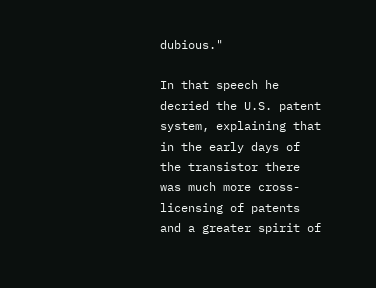dubious."

In that speech he decried the U.S. patent system, explaining that in the early days of the transistor there was much more cross-licensing of patents and a greater spirit of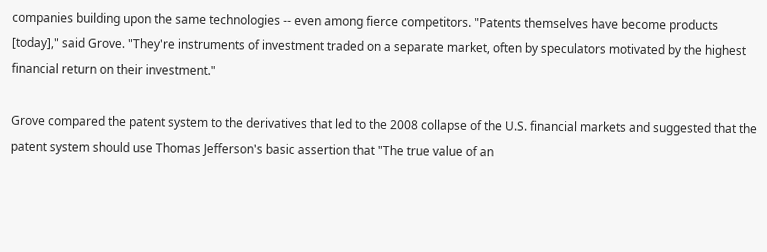companies building upon the same technologies -- even among fierce competitors. "Patents themselves have become products [today]," said Grove. "They're instruments of investment traded on a separate market, often by speculators motivated by the highest financial return on their investment."

Grove compared the patent system to the derivatives that led to the 2008 collapse of the U.S. financial markets and suggested that the patent system should use Thomas Jefferson's basic assertion that "The true value of an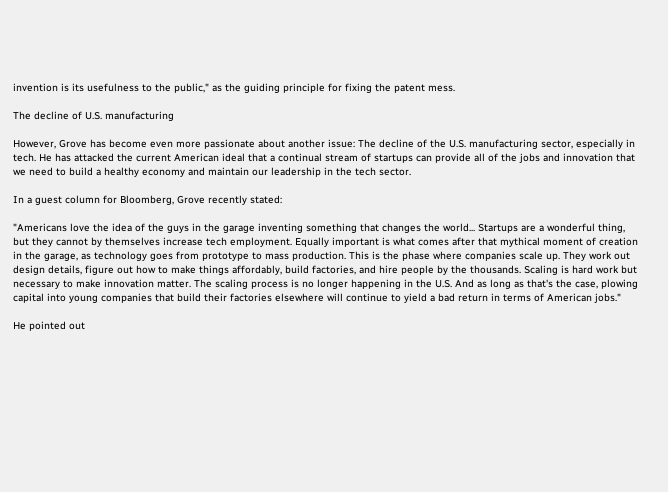invention is its usefulness to the public," as the guiding principle for fixing the patent mess.

The decline of U.S. manufacturing

However, Grove has become even more passionate about another issue: The decline of the U.S. manufacturing sector, especially in tech. He has attacked the current American ideal that a continual stream of startups can provide all of the jobs and innovation that we need to build a healthy economy and maintain our leadership in the tech sector.

In a guest column for Bloomberg, Grove recently stated:

"Americans love the idea of the guys in the garage inventing something that changes the world... Startups are a wonderful thing, but they cannot by themselves increase tech employment. Equally important is what comes after that mythical moment of creation in the garage, as technology goes from prototype to mass production. This is the phase where companies scale up. They work out design details, figure out how to make things affordably, build factories, and hire people by the thousands. Scaling is hard work but necessary to make innovation matter. The scaling process is no longer happening in the U.S. And as long as that's the case, plowing capital into young companies that build their factories elsewhere will continue to yield a bad return in terms of American jobs."

He pointed out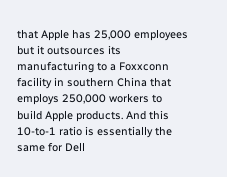that Apple has 25,000 employees but it outsources its manufacturing to a Foxxconn facility in southern China that employs 250,000 workers to build Apple products. And this 10-to-1 ratio is essentially the same for Dell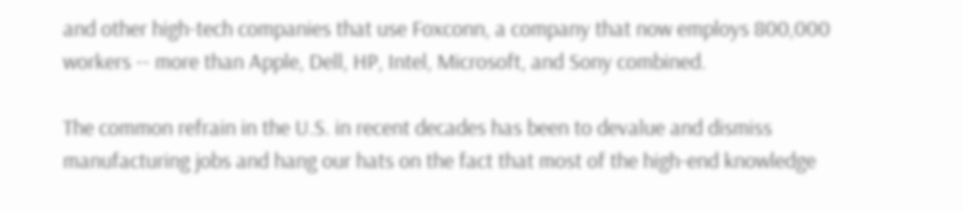and other high-tech companies that use Foxconn, a company that now employs 800,000 workers -- more than Apple, Dell, HP, Intel, Microsoft, and Sony combined.

The common refrain in the U.S. in recent decades has been to devalue and dismiss manufacturing jobs and hang our hats on the fact that most of the high-end knowledge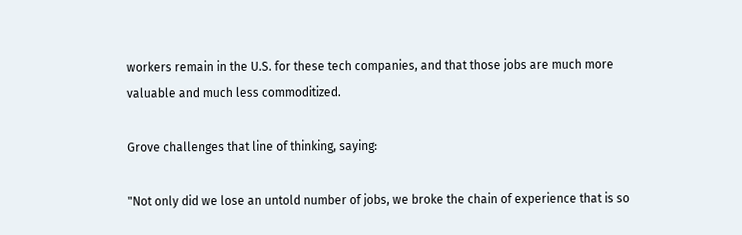workers remain in the U.S. for these tech companies, and that those jobs are much more valuable and much less commoditized.

Grove challenges that line of thinking, saying:

"Not only did we lose an untold number of jobs, we broke the chain of experience that is so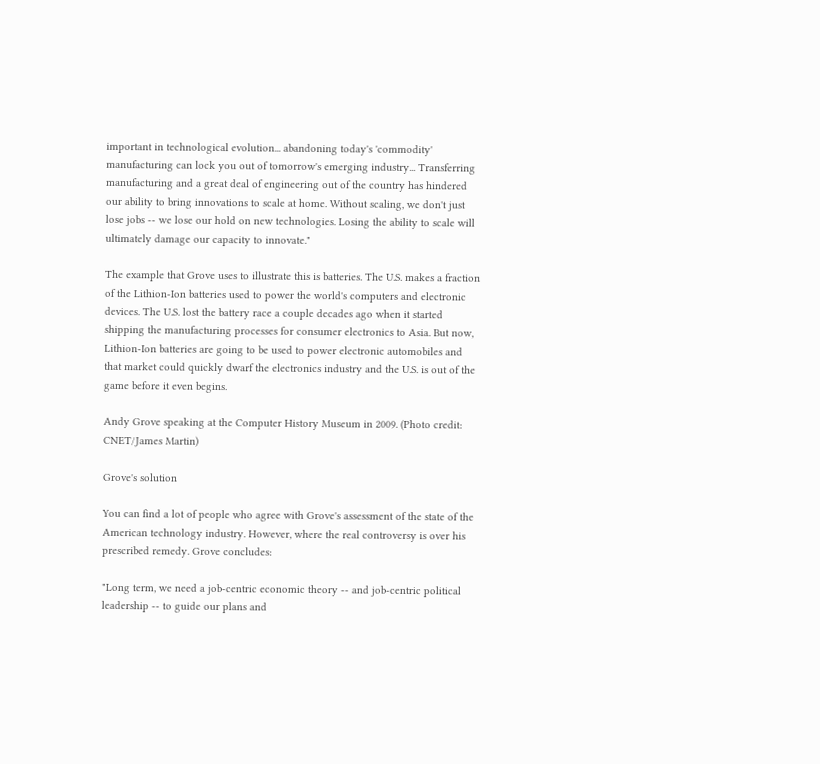important in technological evolution... abandoning today's 'commodity' manufacturing can lock you out of tomorrow's emerging industry... Transferring manufacturing and a great deal of engineering out of the country has hindered our ability to bring innovations to scale at home. Without scaling, we don't just lose jobs -- we lose our hold on new technologies. Losing the ability to scale will ultimately damage our capacity to innovate."

The example that Grove uses to illustrate this is batteries. The U.S. makes a fraction of the Lithion-Ion batteries used to power the world's computers and electronic devices. The U.S. lost the battery race a couple decades ago when it started shipping the manufacturing processes for consumer electronics to Asia. But now, Lithion-Ion batteries are going to be used to power electronic automobiles and that market could quickly dwarf the electronics industry and the U.S. is out of the game before it even begins.

Andy Grove speaking at the Computer History Museum in 2009. (Photo credit: CNET/James Martin)

Grove's solution

You can find a lot of people who agree with Grove's assessment of the state of the American technology industry. However, where the real controversy is over his prescribed remedy. Grove concludes:

"Long term, we need a job-centric economic theory -- and job-centric political leadership -- to guide our plans and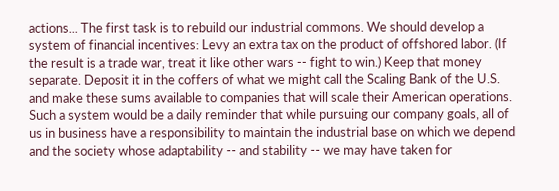actions... The first task is to rebuild our industrial commons. We should develop a system of financial incentives: Levy an extra tax on the product of offshored labor. (If the result is a trade war, treat it like other wars -- fight to win.) Keep that money separate. Deposit it in the coffers of what we might call the Scaling Bank of the U.S. and make these sums available to companies that will scale their American operations. Such a system would be a daily reminder that while pursuing our company goals, all of us in business have a responsibility to maintain the industrial base on which we depend and the society whose adaptability -- and stability -- we may have taken for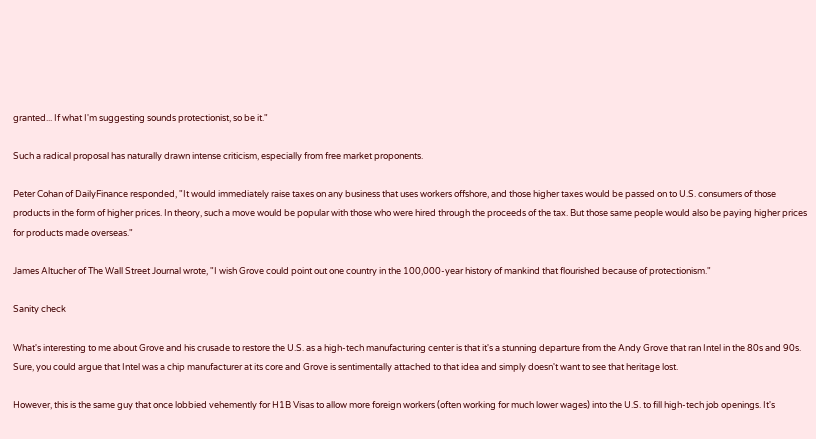granted... If what I'm suggesting sounds protectionist, so be it."

Such a radical proposal has naturally drawn intense criticism, especially from free market proponents.

Peter Cohan of DailyFinance responded, "It would immediately raise taxes on any business that uses workers offshore, and those higher taxes would be passed on to U.S. consumers of those products in the form of higher prices. In theory, such a move would be popular with those who were hired through the proceeds of the tax. But those same people would also be paying higher prices for products made overseas."

James Altucher of The Wall Street Journal wrote, "I wish Grove could point out one country in the 100,000-year history of mankind that flourished because of protectionism."

Sanity check

What's interesting to me about Grove and his crusade to restore the U.S. as a high-tech manufacturing center is that it's a stunning departure from the Andy Grove that ran Intel in the 80s and 90s. Sure, you could argue that Intel was a chip manufacturer at its core and Grove is sentimentally attached to that idea and simply doesn't want to see that heritage lost.

However, this is the same guy that once lobbied vehemently for H1B Visas to allow more foreign workers (often working for much lower wages) into the U.S. to fill high-tech job openings. It's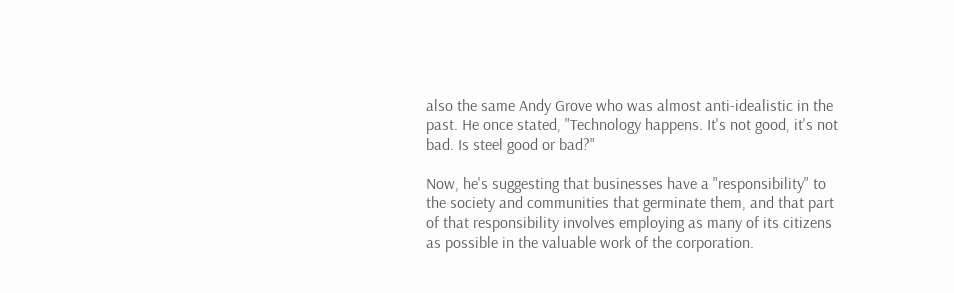also the same Andy Grove who was almost anti-idealistic in the past. He once stated, "Technology happens. It's not good, it's not bad. Is steel good or bad?"

Now, he's suggesting that businesses have a "responsibility" to the society and communities that germinate them, and that part of that responsibility involves employing as many of its citizens as possible in the valuable work of the corporation.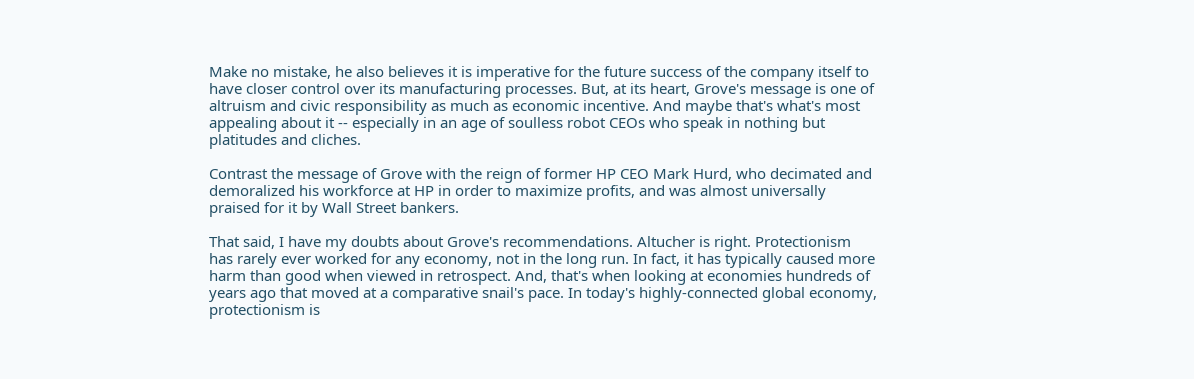Make no mistake, he also believes it is imperative for the future success of the company itself to have closer control over its manufacturing processes. But, at its heart, Grove's message is one of altruism and civic responsibility as much as economic incentive. And maybe that's what's most appealing about it -- especially in an age of soulless robot CEOs who speak in nothing but platitudes and cliches.

Contrast the message of Grove with the reign of former HP CEO Mark Hurd, who decimated and demoralized his workforce at HP in order to maximize profits, and was almost universally praised for it by Wall Street bankers.

That said, I have my doubts about Grove's recommendations. Altucher is right. Protectionism has rarely ever worked for any economy, not in the long run. In fact, it has typically caused more harm than good when viewed in retrospect. And, that's when looking at economies hundreds of years ago that moved at a comparative snail's pace. In today's highly-connected global economy, protectionism is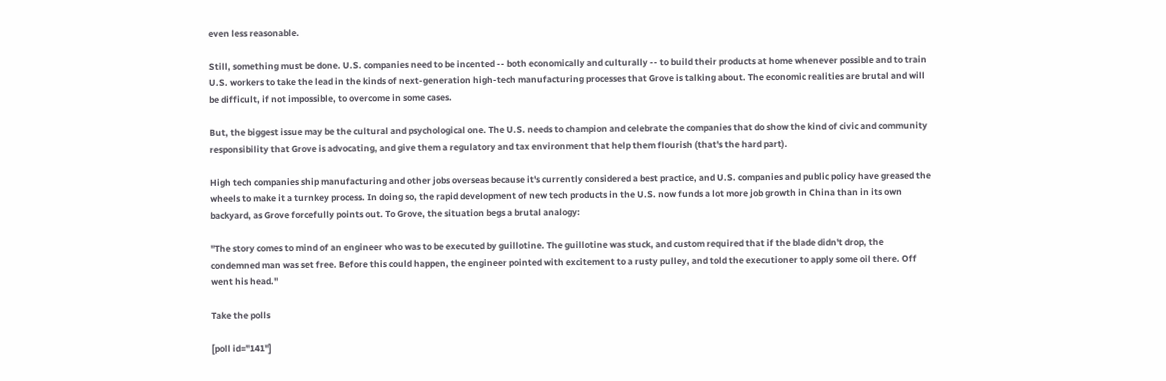even less reasonable.

Still, something must be done. U.S. companies need to be incented -- both economically and culturally -- to build their products at home whenever possible and to train U.S. workers to take the lead in the kinds of next-generation high-tech manufacturing processes that Grove is talking about. The economic realities are brutal and will be difficult, if not impossible, to overcome in some cases.

But, the biggest issue may be the cultural and psychological one. The U.S. needs to champion and celebrate the companies that do show the kind of civic and community responsibility that Grove is advocating, and give them a regulatory and tax environment that help them flourish (that's the hard part).

High tech companies ship manufacturing and other jobs overseas because it's currently considered a best practice, and U.S. companies and public policy have greased the wheels to make it a turnkey process. In doing so, the rapid development of new tech products in the U.S. now funds a lot more job growth in China than in its own backyard, as Grove forcefully points out. To Grove, the situation begs a brutal analogy:

"The story comes to mind of an engineer who was to be executed by guillotine. The guillotine was stuck, and custom required that if the blade didn't drop, the condemned man was set free. Before this could happen, the engineer pointed with excitement to a rusty pulley, and told the executioner to apply some oil there. Off went his head."

Take the polls

[poll id="141"]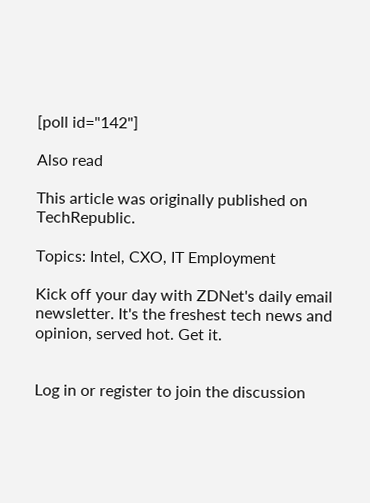[poll id="142"]

Also read

This article was originally published on TechRepublic.

Topics: Intel, CXO, IT Employment

Kick off your day with ZDNet's daily email newsletter. It's the freshest tech news and opinion, served hot. Get it.


Log in or register to join the discussion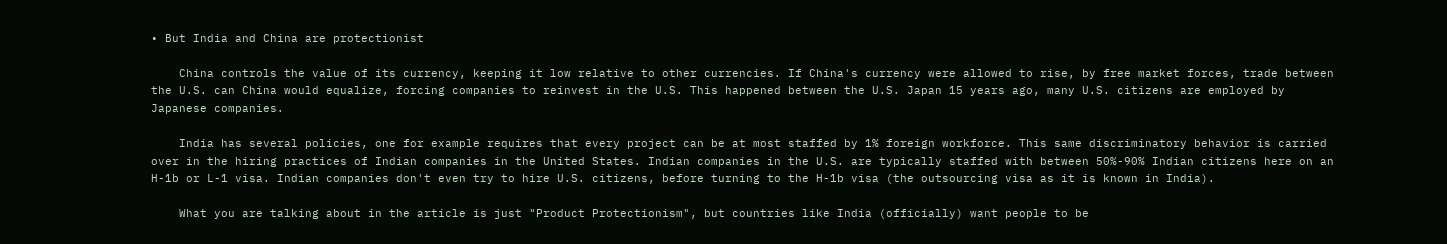• But India and China are protectionist

    China controls the value of its currency, keeping it low relative to other currencies. If China's currency were allowed to rise, by free market forces, trade between the U.S. can China would equalize, forcing companies to reinvest in the U.S. This happened between the U.S. Japan 15 years ago, many U.S. citizens are employed by Japanese companies.

    India has several policies, one for example requires that every project can be at most staffed by 1% foreign workforce. This same discriminatory behavior is carried over in the hiring practices of Indian companies in the United States. Indian companies in the U.S. are typically staffed with between 50%-90% Indian citizens here on an H-1b or L-1 visa. Indian companies don't even try to hire U.S. citizens, before turning to the H-1b visa (the outsourcing visa as it is known in India).

    What you are talking about in the article is just "Product Protectionism", but countries like India (officially) want people to be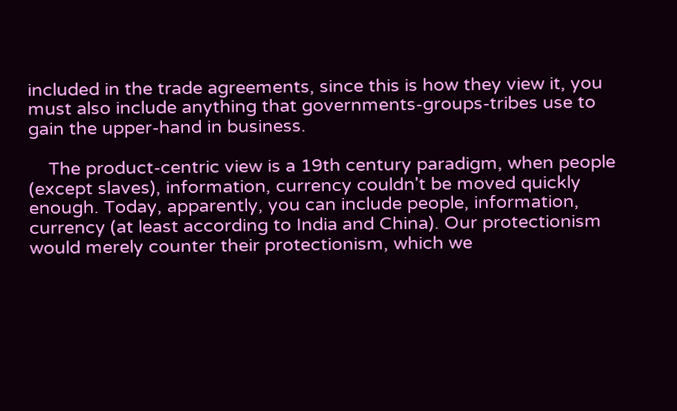included in the trade agreements, since this is how they view it, you must also include anything that governments-groups-tribes use to gain the upper-hand in business.

    The product-centric view is a 19th century paradigm, when people (except slaves), information, currency couldn't be moved quickly enough. Today, apparently, you can include people, information, currency (at least according to India and China). Our protectionism would merely counter their protectionism, which we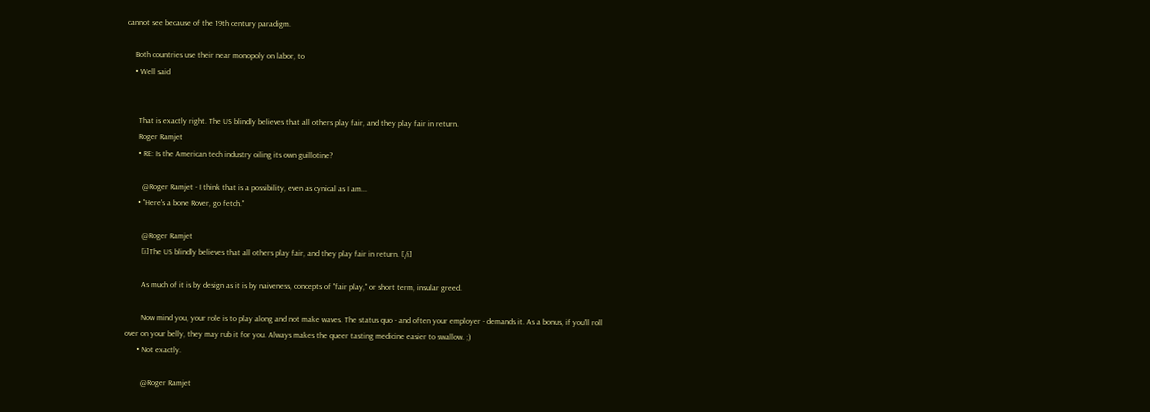cannot see because of the 19th century paradigm.

    Both countries use their near monopoly on labor, to
    • Well said


      That is exactly right. The US blindly believes that all others play fair, and they play fair in return.
      Roger Ramjet
      • RE: Is the American tech industry oiling its own guillotine?

        @Roger Ramjet - I think that is a possibility, even as cynical as I am...
      • "Here's a bone Rover, go fetch."

        @Roger Ramjet
        [i]The US blindly believes that all others play fair, and they play fair in return. [/i]

        As much of it is by design as it is by naiveness, concepts of "fair play," or short term, insular greed.

        Now mind you, your role is to play along and not make waves. The status quo - and often your employer - demands it. As a bonus, if you'll roll over on your belly, they may rub it for you. Always makes the queer tasting medicine easier to swallow. ;)
      • Not exactly.

        @Roger Ramjet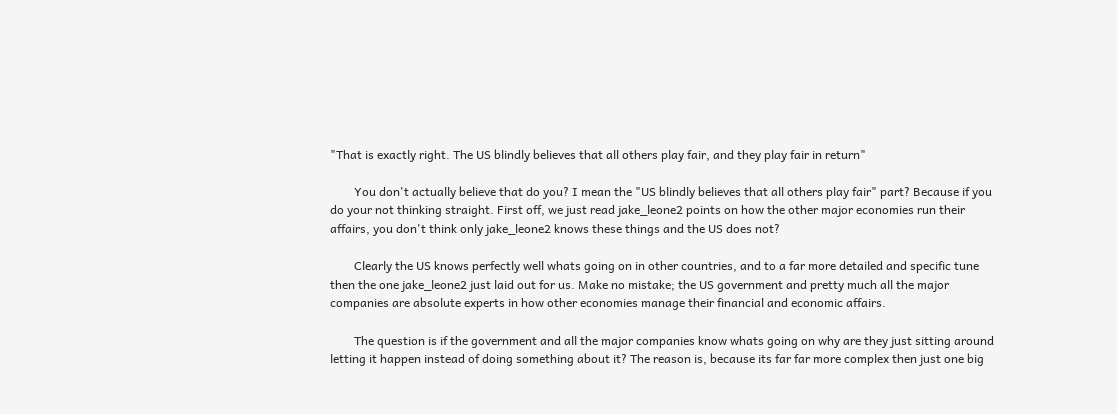"That is exactly right. The US blindly believes that all others play fair, and they play fair in return"

        You don't actually believe that do you? I mean the "US blindly believes that all others play fair" part? Because if you do your not thinking straight. First off, we just read jake_leone2 points on how the other major economies run their affairs, you don't think only jake_leone2 knows these things and the US does not?

        Clearly the US knows perfectly well whats going on in other countries, and to a far more detailed and specific tune then the one jake_leone2 just laid out for us. Make no mistake; the US government and pretty much all the major companies are absolute experts in how other economies manage their financial and economic affairs.

        The question is if the government and all the major companies know whats going on why are they just sitting around letting it happen instead of doing something about it? The reason is, because its far far more complex then just one big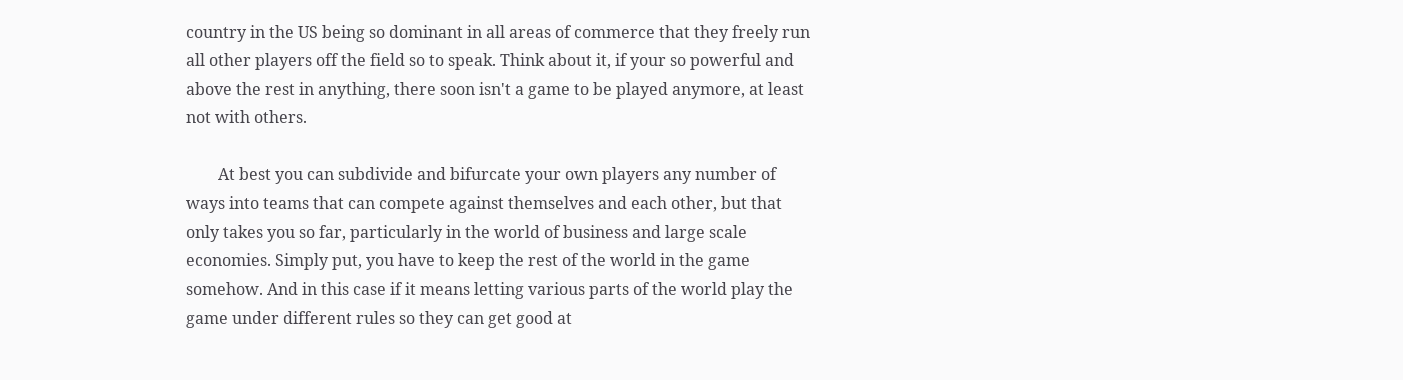country in the US being so dominant in all areas of commerce that they freely run all other players off the field so to speak. Think about it, if your so powerful and above the rest in anything, there soon isn't a game to be played anymore, at least not with others.

        At best you can subdivide and bifurcate your own players any number of ways into teams that can compete against themselves and each other, but that only takes you so far, particularly in the world of business and large scale economies. Simply put, you have to keep the rest of the world in the game somehow. And in this case if it means letting various parts of the world play the game under different rules so they can get good at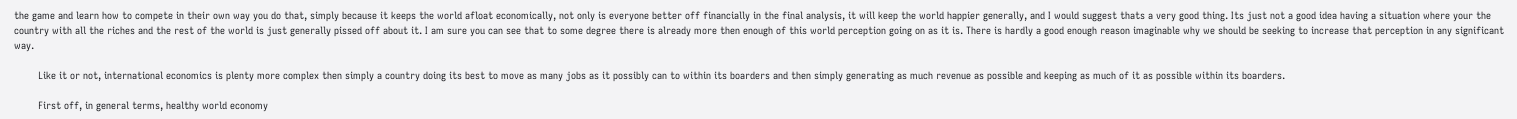the game and learn how to compete in their own way you do that, simply because it keeps the world afloat economically, not only is everyone better off financially in the final analysis, it will keep the world happier generally, and I would suggest thats a very good thing. Its just not a good idea having a situation where your the country with all the riches and the rest of the world is just generally pissed off about it. I am sure you can see that to some degree there is already more then enough of this world perception going on as it is. There is hardly a good enough reason imaginable why we should be seeking to increase that perception in any significant way.

        Like it or not, international economics is plenty more complex then simply a country doing its best to move as many jobs as it possibly can to within its boarders and then simply generating as much revenue as possible and keeping as much of it as possible within its boarders.

        First off, in general terms, healthy world economy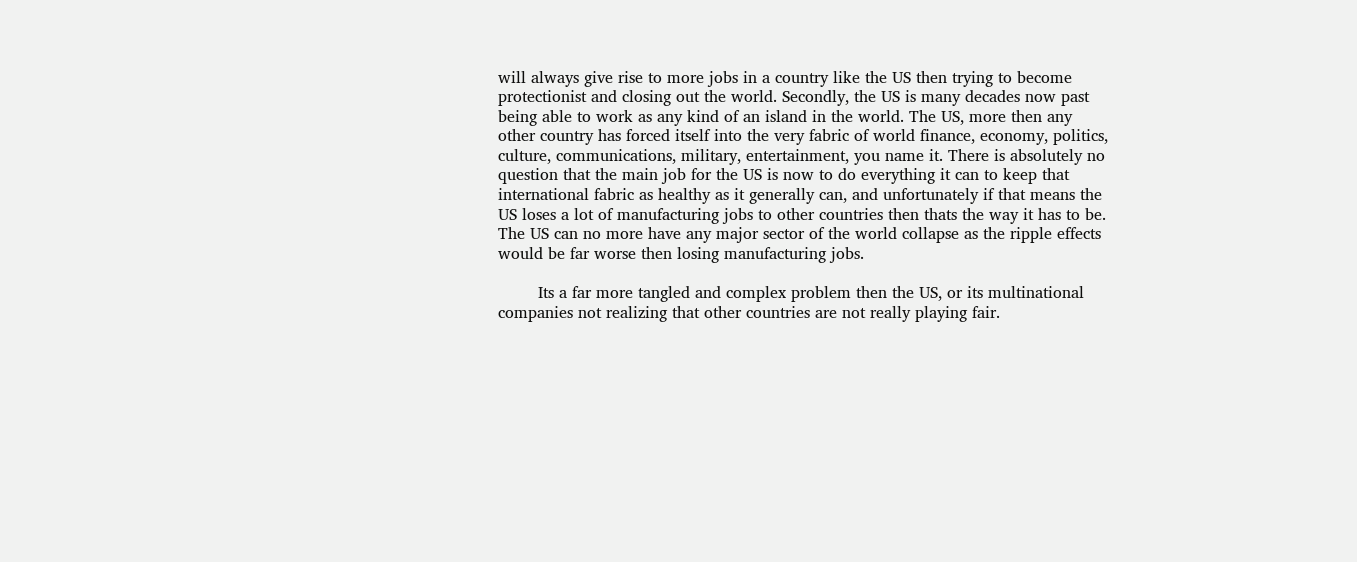will always give rise to more jobs in a country like the US then trying to become protectionist and closing out the world. Secondly, the US is many decades now past being able to work as any kind of an island in the world. The US, more then any other country has forced itself into the very fabric of world finance, economy, politics, culture, communications, military, entertainment, you name it. There is absolutely no question that the main job for the US is now to do everything it can to keep that international fabric as healthy as it generally can, and unfortunately if that means the US loses a lot of manufacturing jobs to other countries then thats the way it has to be. The US can no more have any major sector of the world collapse as the ripple effects would be far worse then losing manufacturing jobs.

        Its a far more tangled and complex problem then the US, or its multinational companies not realizing that other countries are not really playing fair.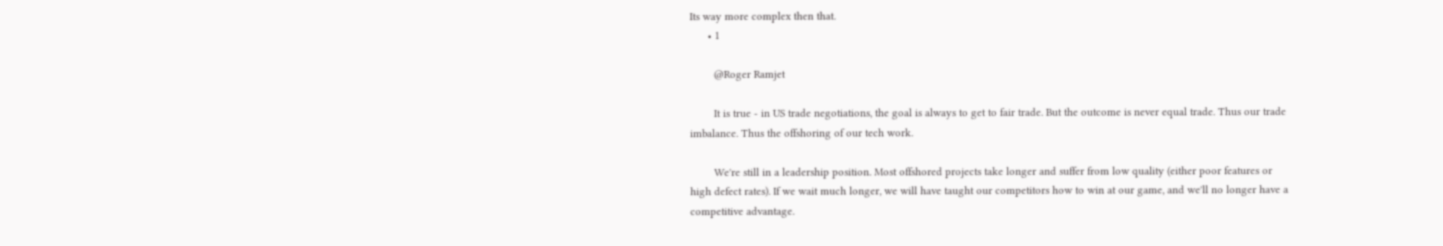Its way more complex then that.
      • 1

        @Roger Ramjet

        It is true - in US trade negotiations, the goal is always to get to fair trade. But the outcome is never equal trade. Thus our trade imbalance. Thus the offshoring of our tech work.

        We're still in a leadership position. Most offshored projects take longer and suffer from low quality (either poor features or high defect rates). If we wait much longer, we will have taught our competitors how to win at our game, and we'll no longer have a competitive advantage.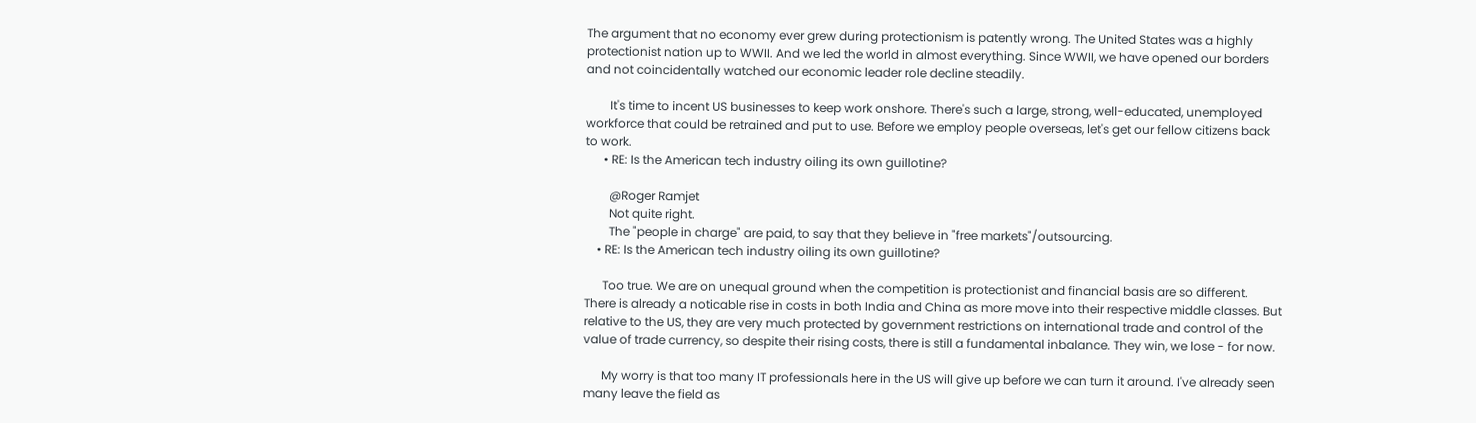The argument that no economy ever grew during protectionism is patently wrong. The United States was a highly protectionist nation up to WWII. And we led the world in almost everything. Since WWII, we have opened our borders and not coincidentally watched our economic leader role decline steadily.

        It's time to incent US businesses to keep work onshore. There's such a large, strong, well-educated, unemployed workforce that could be retrained and put to use. Before we employ people overseas, let's get our fellow citizens back to work.
      • RE: Is the American tech industry oiling its own guillotine?

        @Roger Ramjet
        Not quite right.
        The "people in charge" are paid, to say that they believe in "free markets"/outsourcing.
    • RE: Is the American tech industry oiling its own guillotine?

      Too true. We are on unequal ground when the competition is protectionist and financial basis are so different. There is already a noticable rise in costs in both India and China as more move into their respective middle classes. But relative to the US, they are very much protected by government restrictions on international trade and control of the value of trade currency, so despite their rising costs, there is still a fundamental inbalance. They win, we lose - for now.

      My worry is that too many IT professionals here in the US will give up before we can turn it around. I've already seen many leave the field as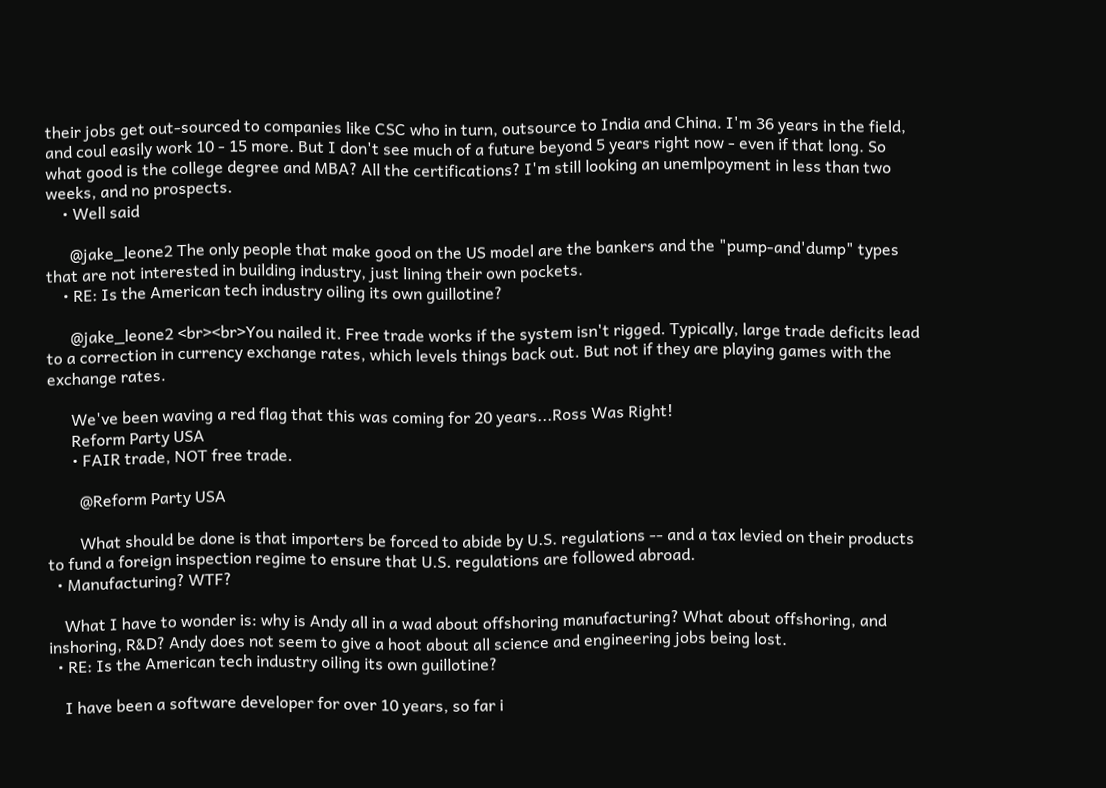their jobs get out-sourced to companies like CSC who in turn, outsource to India and China. I'm 36 years in the field, and coul easily work 10 - 15 more. But I don't see much of a future beyond 5 years right now - even if that long. So what good is the college degree and MBA? All the certifications? I'm still looking an unemlpoyment in less than two weeks, and no prospects.
    • Well said

      @jake_leone2 The only people that make good on the US model are the bankers and the "pump-and'dump" types that are not interested in building industry, just lining their own pockets.
    • RE: Is the American tech industry oiling its own guillotine?

      @jake_leone2 <br><br>You nailed it. Free trade works if the system isn't rigged. Typically, large trade deficits lead to a correction in currency exchange rates, which levels things back out. But not if they are playing games with the exchange rates.

      We've been waving a red flag that this was coming for 20 years...Ross Was Right!
      Reform Party USA
      • FAIR trade, NOT free trade.

        @Reform Party USA

        What should be done is that importers be forced to abide by U.S. regulations -- and a tax levied on their products to fund a foreign inspection regime to ensure that U.S. regulations are followed abroad.
  • Manufacturing? WTF?

    What I have to wonder is: why is Andy all in a wad about offshoring manufacturing? What about offshoring, and inshoring, R&D? Andy does not seem to give a hoot about all science and engineering jobs being lost.
  • RE: Is the American tech industry oiling its own guillotine?

    I have been a software developer for over 10 years, so far i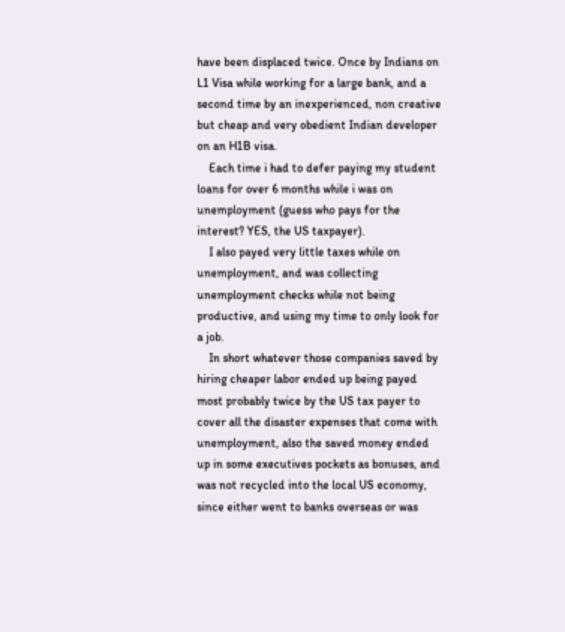have been displaced twice. Once by Indians on L1 Visa while working for a large bank, and a second time by an inexperienced, non creative but cheap and very obedient Indian developer on an H1B visa.
    Each time i had to defer paying my student loans for over 6 months while i was on unemployment (guess who pays for the interest? YES, the US taxpayer).
    I also payed very little taxes while on unemployment, and was collecting unemployment checks while not being productive, and using my time to only look for a job.
    In short whatever those companies saved by hiring cheaper labor ended up being payed most probably twice by the US tax payer to cover all the disaster expenses that come with unemployment, also the saved money ended up in some executives pockets as bonuses, and was not recycled into the local US economy, since either went to banks overseas or was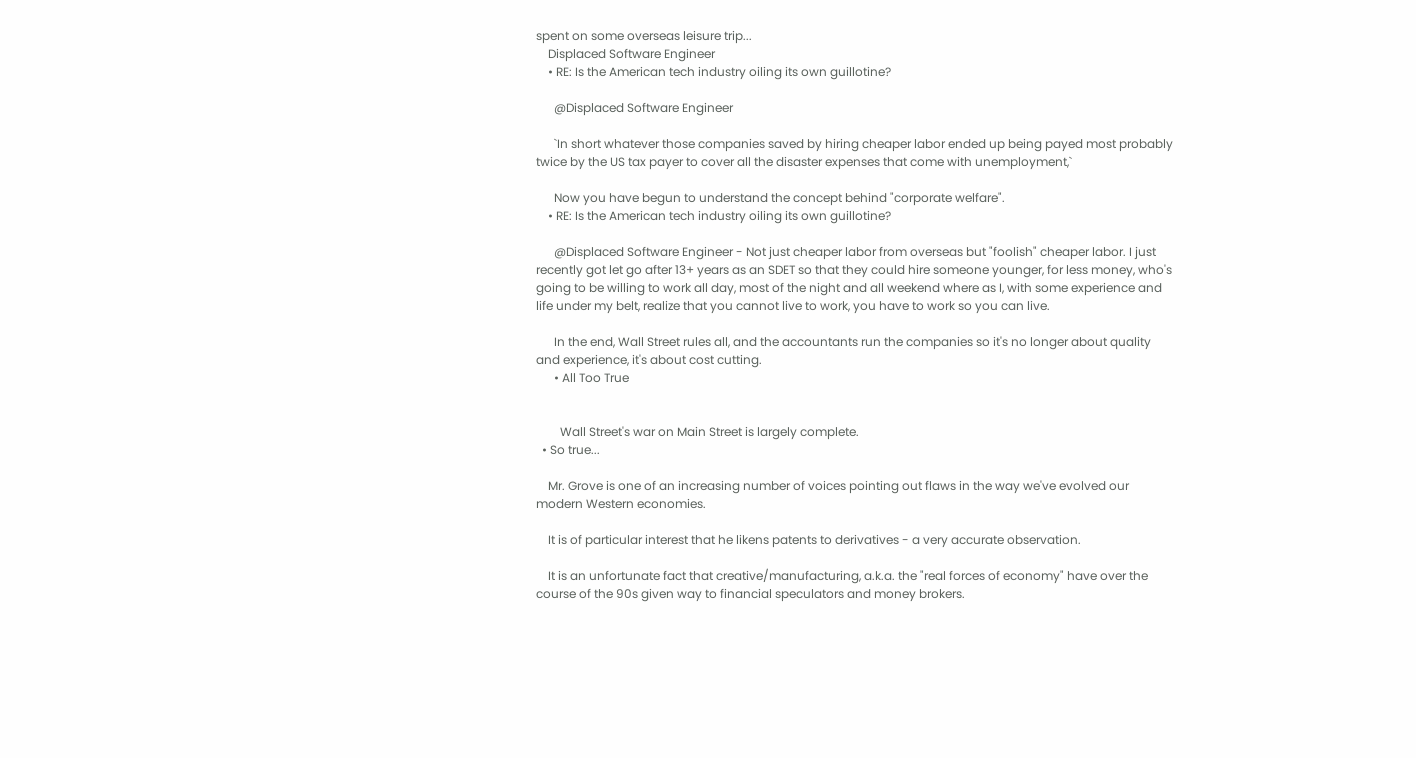spent on some overseas leisure trip...
    Displaced Software Engineer
    • RE: Is the American tech industry oiling its own guillotine?

      @Displaced Software Engineer

      `In short whatever those companies saved by hiring cheaper labor ended up being payed most probably twice by the US tax payer to cover all the disaster expenses that come with unemployment,`

      Now you have begun to understand the concept behind "corporate welfare".
    • RE: Is the American tech industry oiling its own guillotine?

      @Displaced Software Engineer - Not just cheaper labor from overseas but "foolish" cheaper labor. I just recently got let go after 13+ years as an SDET so that they could hire someone younger, for less money, who's going to be willing to work all day, most of the night and all weekend where as I, with some experience and life under my belt, realize that you cannot live to work, you have to work so you can live.

      In the end, Wall Street rules all, and the accountants run the companies so it's no longer about quality and experience, it's about cost cutting.
      • All Too True


        Wall Street's war on Main Street is largely complete.
  • So true...

    Mr. Grove is one of an increasing number of voices pointing out flaws in the way we've evolved our modern Western economies.

    It is of particular interest that he likens patents to derivatives - a very accurate observation.

    It is an unfortunate fact that creative/manufacturing, a.k.a. the "real forces of economy" have over the course of the 90s given way to financial speculators and money brokers.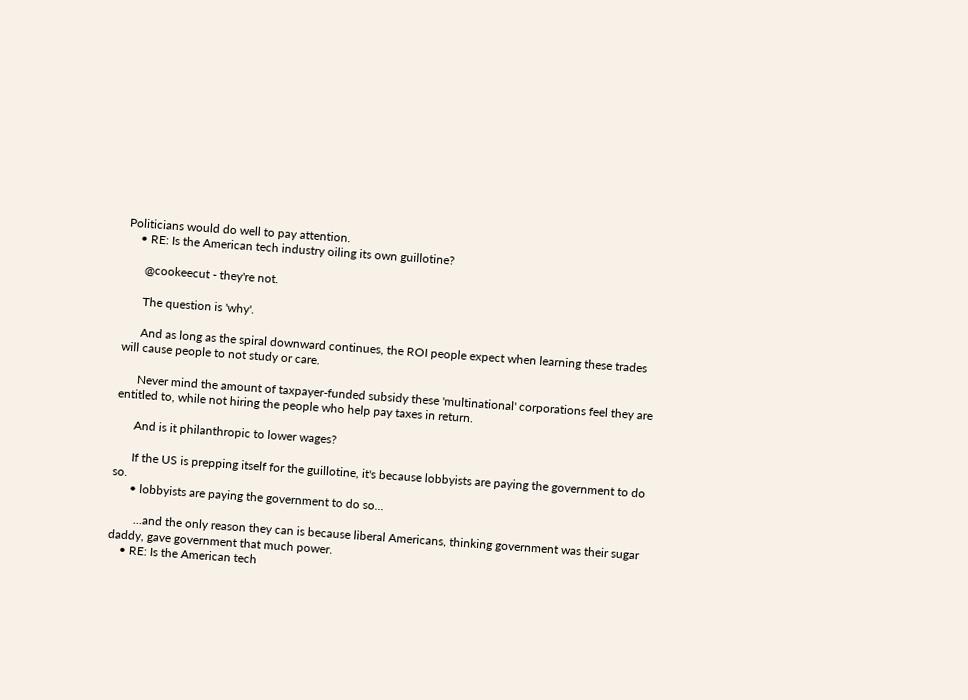Politicians would do well to pay attention.
    • RE: Is the American tech industry oiling its own guillotine?

      @cookeecut - they're not.

      The question is 'why'.

      And as long as the spiral downward continues, the ROI people expect when learning these trades will cause people to not study or care.

      Never mind the amount of taxpayer-funded subsidy these 'multinational' corporations feel they are entitled to, while not hiring the people who help pay taxes in return.

      And is it philanthropic to lower wages?

      If the US is prepping itself for the guillotine, it's because lobbyists are paying the government to do so.
      • lobbyists are paying the government to do so...

        ...and the only reason they can is because liberal Americans, thinking government was their sugar daddy, gave government that much power.
    • RE: Is the American tech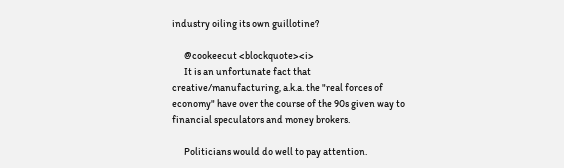industry oiling its own guillotine?

      @cookeecut <blockquote><i>
      It is an unfortunate fact that creative/manufacturing, a.k.a. the "real forces of economy" have over the course of the 90s given way to financial speculators and money brokers.

      Politicians would do well to pay attention.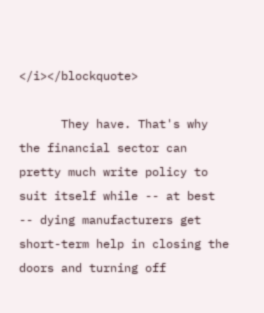</i></blockquote>

      They have. That's why the financial sector can pretty much write policy to suit itself while -- at best -- dying manufacturers get short-term help in closing the doors and turning off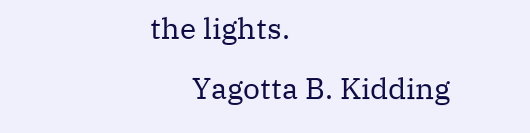the lights.
      Yagotta B. Kidding